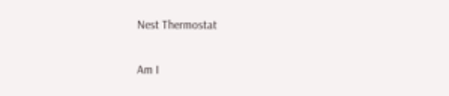Nest Thermostat

Am I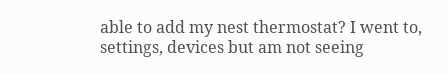able to add my nest thermostat? I went to, settings, devices but am not seeing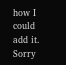how I could add it. Sorry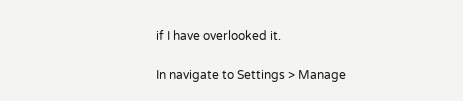if I have overlooked it.

In navigate to Settings > Manage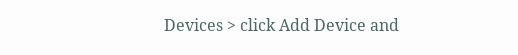Devices > click Add Device and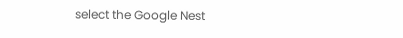select the Google Nest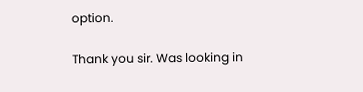option.

Thank you sir. Was looking in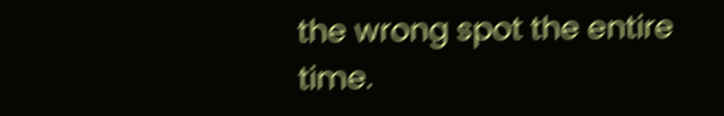the wrong spot the entire time.